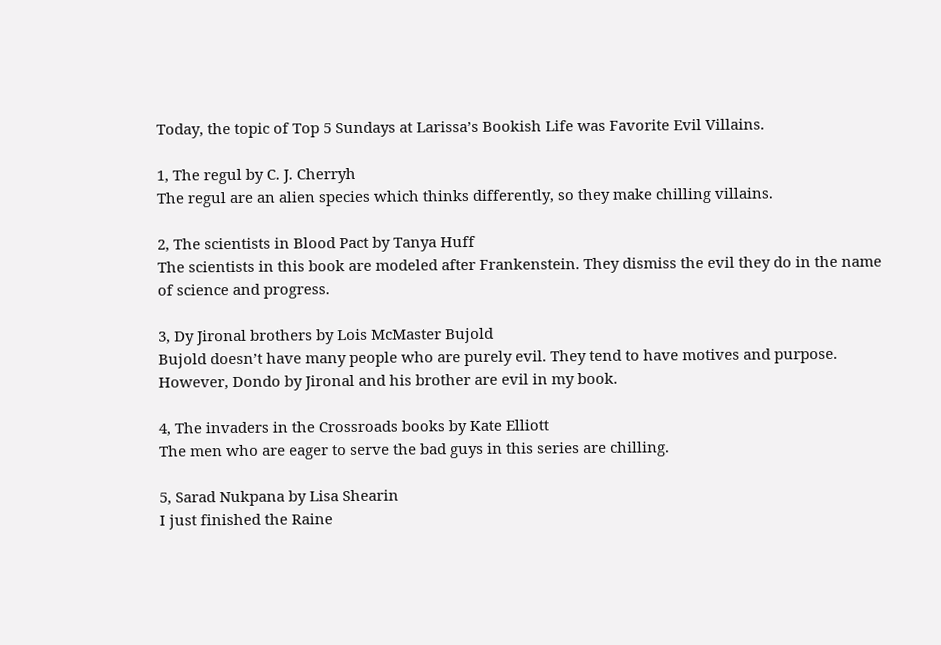Today, the topic of Top 5 Sundays at Larissa’s Bookish Life was Favorite Evil Villains.

1, The regul by C. J. Cherryh
The regul are an alien species which thinks differently, so they make chilling villains.

2, The scientists in Blood Pact by Tanya Huff
The scientists in this book are modeled after Frankenstein. They dismiss the evil they do in the name of science and progress.

3, Dy Jironal brothers by Lois McMaster Bujold
Bujold doesn’t have many people who are purely evil. They tend to have motives and purpose. However, Dondo by Jironal and his brother are evil in my book.

4, The invaders in the Crossroads books by Kate Elliott
The men who are eager to serve the bad guys in this series are chilling.

5, Sarad Nukpana by Lisa Shearin
I just finished the Raine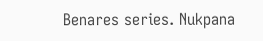Benares series. Nukpana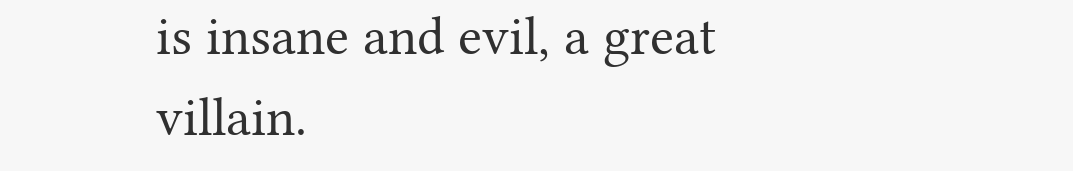is insane and evil, a great villain.